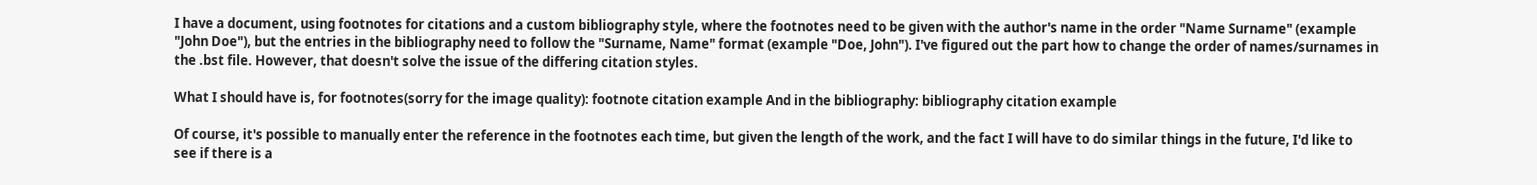I have a document, using footnotes for citations and a custom bibliography style, where the footnotes need to be given with the author's name in the order "Name Surname" (example "John Doe"), but the entries in the bibliography need to follow the "Surname, Name" format (example "Doe, John"). I've figured out the part how to change the order of names/surnames in the .bst file. However, that doesn't solve the issue of the differing citation styles.

What I should have is, for footnotes(sorry for the image quality): footnote citation example And in the bibliography: bibliography citation example

Of course, it's possible to manually enter the reference in the footnotes each time, but given the length of the work, and the fact I will have to do similar things in the future, I'd like to see if there is a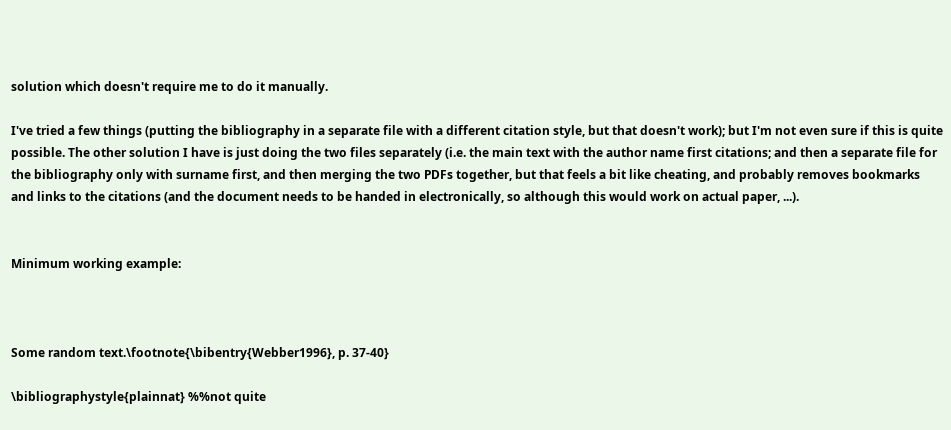solution which doesn't require me to do it manually.

I've tried a few things (putting the bibliography in a separate file with a different citation style, but that doesn't work); but I'm not even sure if this is quite possible. The other solution I have is just doing the two files separately (i.e. the main text with the author name first citations; and then a separate file for the bibliography only with surname first, and then merging the two PDFs together, but that feels a bit like cheating, and probably removes bookmarks and links to the citations (and the document needs to be handed in electronically, so although this would work on actual paper, ...).


Minimum working example:



Some random text.\footnote{\bibentry{Webber1996}, p. 37-40}

\bibliographystyle{plainnat} %%not quite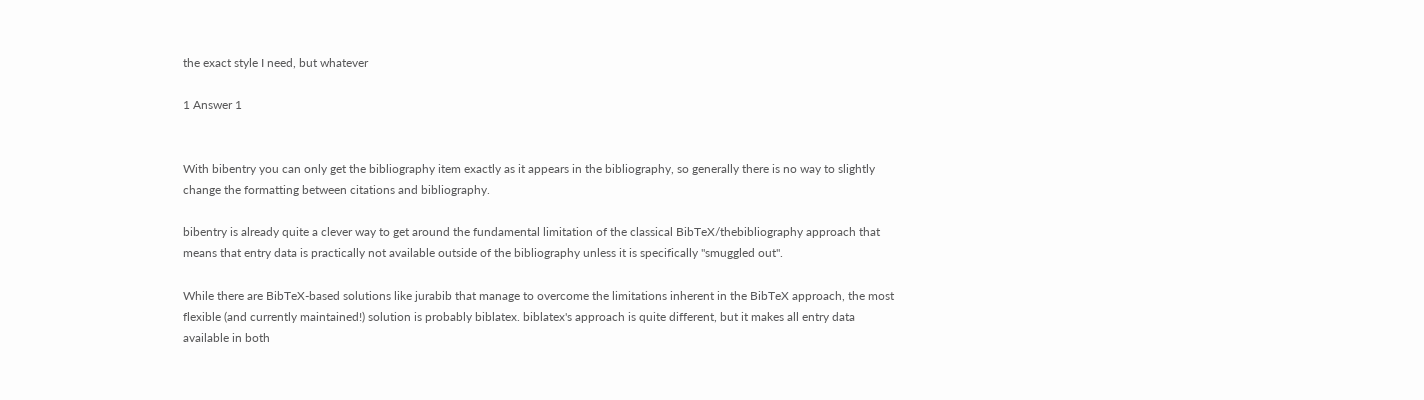the exact style I need, but whatever

1 Answer 1


With bibentry you can only get the bibliography item exactly as it appears in the bibliography, so generally there is no way to slightly change the formatting between citations and bibliography.

bibentry is already quite a clever way to get around the fundamental limitation of the classical BibTeX/thebibliography approach that means that entry data is practically not available outside of the bibliography unless it is specifically "smuggled out".

While there are BibTeX-based solutions like jurabib that manage to overcome the limitations inherent in the BibTeX approach, the most flexible (and currently maintained!) solution is probably biblatex. biblatex's approach is quite different, but it makes all entry data available in both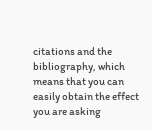citations and the bibliography, which means that you can easily obtain the effect you are asking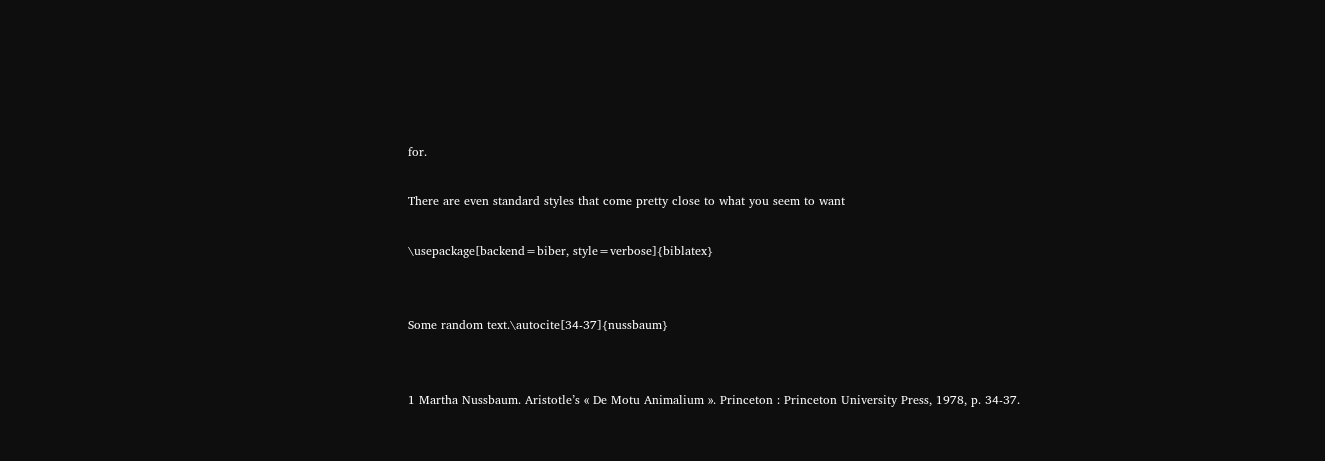for.

There are even standard styles that come pretty close to what you seem to want

\usepackage[backend=biber, style=verbose]{biblatex}


Some random text.\autocite[34-37]{nussbaum}


1 Martha Nussbaum. Aristotle’s « De Motu Animalium ». Princeton : Princeton University Press, 1978, p. 34-37.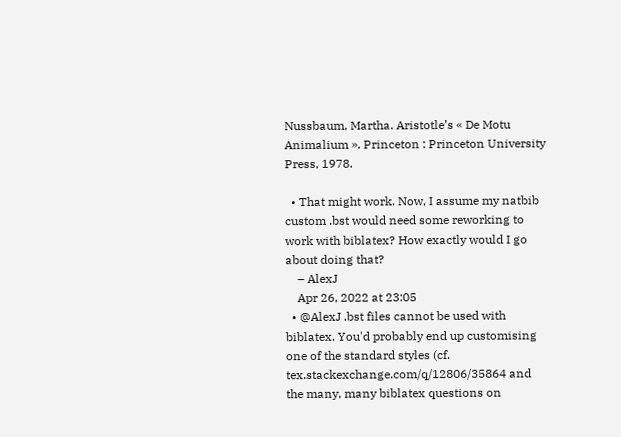Nussbaum, Martha. Aristotle’s « De Motu Animalium ». Princeton : Princeton University Press, 1978.

  • That might work. Now, I assume my natbib custom .bst would need some reworking to work with biblatex? How exactly would I go about doing that?
    – AlexJ
    Apr 26, 2022 at 23:05
  • @AlexJ .bst files cannot be used with biblatex. You'd probably end up customising one of the standard styles (cf. tex.stackexchange.com/q/12806/35864 and the many, many biblatex questions on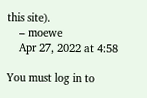this site).
    – moewe
    Apr 27, 2022 at 4:58

You must log in to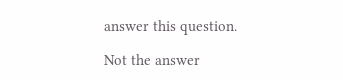answer this question.

Not the answer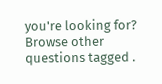you're looking for? Browse other questions tagged .